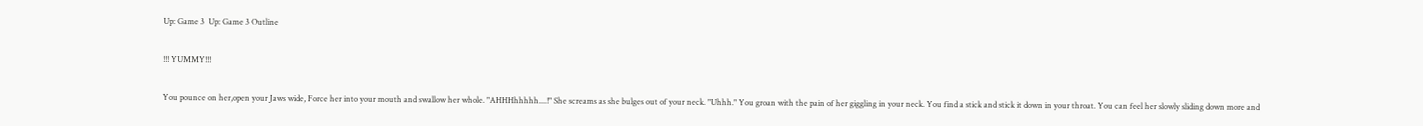Up: Game 3  Up: Game 3 Outline

!!! YUMMY!!!

You pounce on her,open your Jaws wide, Force her into your mouth and swallow her whole. "AHHHhhhhh....!" She screams as she bulges out of your neck. "Uhhh." You groan with the pain of her giggling in your neck. You find a stick and stick it down in your throat. You can feel her slowly sliding down more and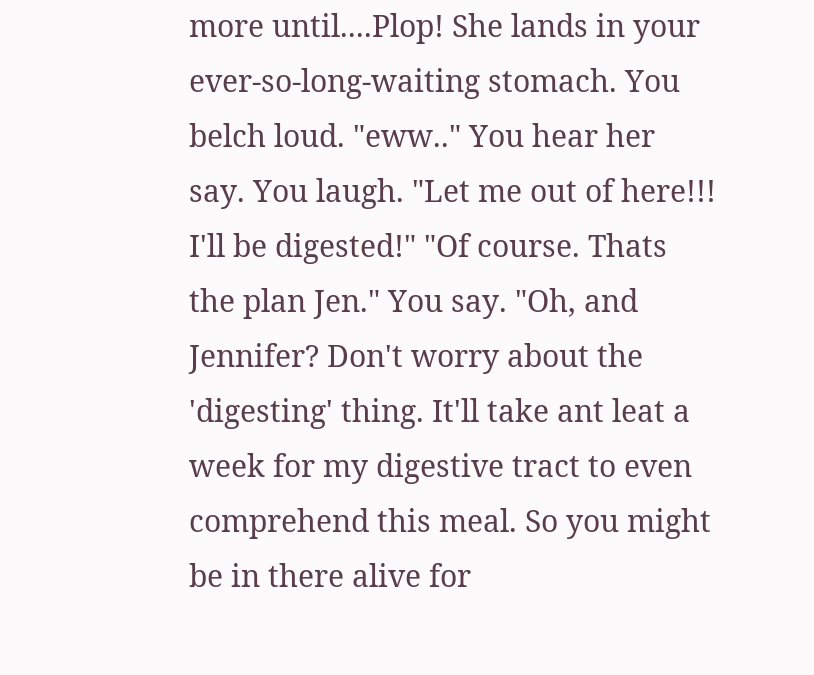more until....Plop! She lands in your ever-so-long-waiting stomach. You belch loud. "eww.." You hear her say. You laugh. "Let me out of here!!! I'll be digested!" "Of course. Thats the plan Jen." You say. "Oh, and Jennifer? Don't worry about the 'digesting' thing. It'll take ant leat a week for my digestive tract to even comprehend this meal. So you might be in there alive for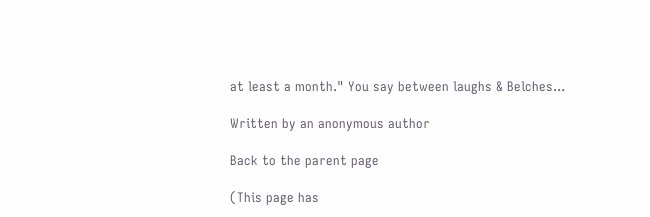at least a month." You say between laughs & Belches...

Written by an anonymous author

Back to the parent page

(This page has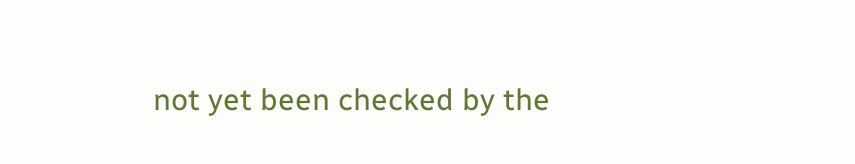not yet been checked by the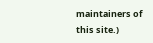maintainers of this site.)